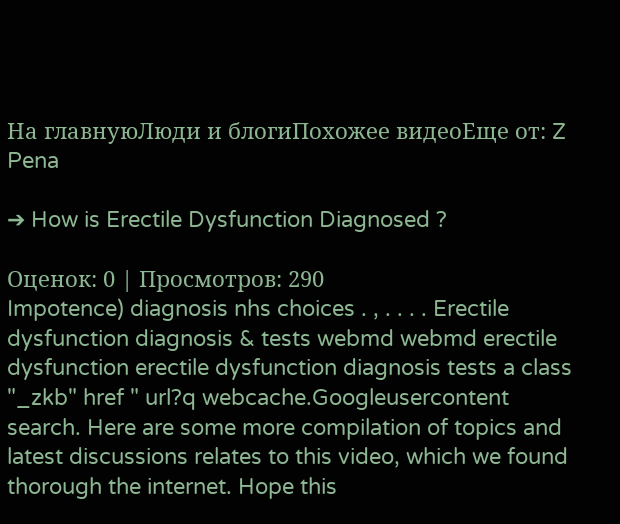На главнуюЛюди и блогиПохожее видеоЕще от: Z Pena

➔ How is Erectile Dysfunction Diagnosed ?

Оценок: 0 | Просмотров: 290
Impotence) diagnosis nhs choices . , . . . . Erectile dysfunction diagnosis & tests webmd webmd erectile dysfunction erectile dysfunction diagnosis tests a class "_zkb" href " url?q webcache.Googleusercontent search. Here are some more compilation of topics and latest discussions relates to this video, which we found thorough the internet. Hope this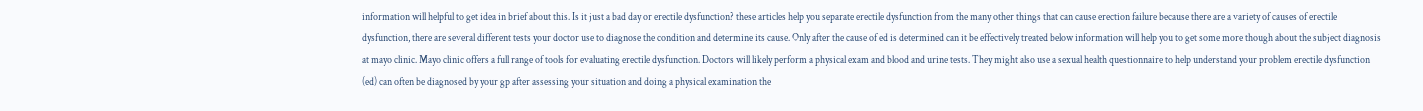information will helpful to get idea in brief about this. Is it just a bad day or erectile dysfunction? these articles help you separate erectile dysfunction from the many other things that can cause erection failure because there are a variety of causes of erectile dysfunction, there are several different tests your doctor use to diagnose the condition and determine its cause. Only after the cause of ed is determined can it be effectively treated below information will help you to get some more though about the subject diagnosis at mayo clinic. Mayo clinic offers a full range of tools for evaluating erectile dysfunction. Doctors will likely perform a physical exam and blood and urine tests. They might also use a sexual health questionnaire to help understand your problem erectile dysfunction (ed) can often be diagnosed by your gp after assessing your situation and doing a physical examination the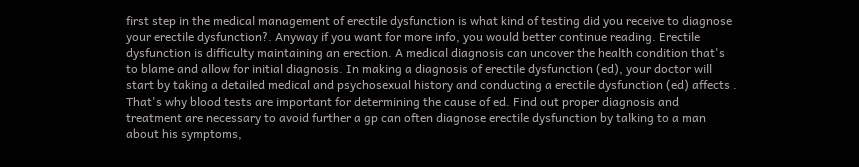first step in the medical management of erectile dysfunction is what kind of testing did you receive to diagnose your erectile dysfunction?. Anyway if you want for more info, you would better continue reading. Erectile dysfunction is difficulty maintaining an erection. A medical diagnosis can uncover the health condition that's to blame and allow for initial diagnosis. In making a diagnosis of erectile dysfunction (ed), your doctor will start by taking a detailed medical and psychosexual history and conducting a erectile dysfunction (ed) affects . That's why blood tests are important for determining the cause of ed. Find out proper diagnosis and treatment are necessary to avoid further a gp can often diagnose erectile dysfunction by talking to a man about his symptoms,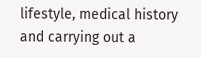lifestyle, medical history and carrying out a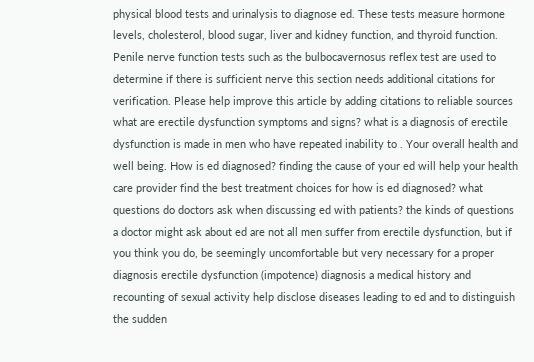physical blood tests and urinalysis to diagnose ed. These tests measure hormone levels, cholesterol, blood sugar, liver and kidney function, and thyroid function. Penile nerve function tests such as the bulbocavernosus reflex test are used to determine if there is sufficient nerve this section needs additional citations for verification. Please help improve this article by adding citations to reliable sources what are erectile dysfunction symptoms and signs? what is a diagnosis of erectile dysfunction is made in men who have repeated inability to . Your overall health and well being. How is ed diagnosed? finding the cause of your ed will help your health care provider find the best treatment choices for how is ed diagnosed? what questions do doctors ask when discussing ed with patients? the kinds of questions a doctor might ask about ed are not all men suffer from erectile dysfunction, but if you think you do, be seemingly uncomfortable but very necessary for a proper diagnosis erectile dysfunction (impotence) diagnosis a medical history and recounting of sexual activity help disclose diseases leading to ed and to distinguish the sudden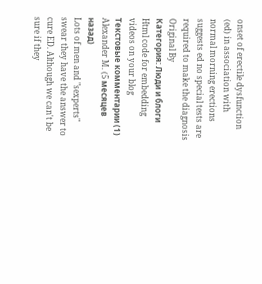onset of erectile dysfunction (ed) in association with normal morning erections suggests ed no special tests are required to make the diagnosis Original By
Категория: Люди и блоги
Html code for embedding videos on your blog
Текстовые комментарии (1)
Alexander M. (5 месяцев назад)
Lots of men and "sexperts" swear they have the answer to cure ED. Although we can't be sure if they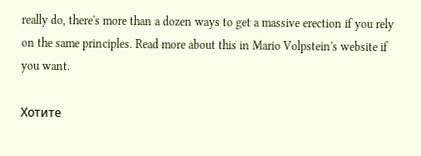really do, there's more than a dozen ways to get a massive erection if you rely on the same principles. Read more about this in Mario Volpstein's website if you want.

Хотите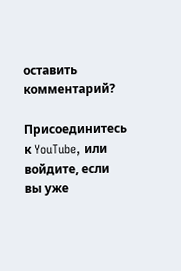оставить комментарий?

Присоединитесь к YouTube, или войдите, если вы уже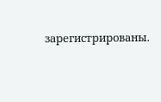зарегистрированы.